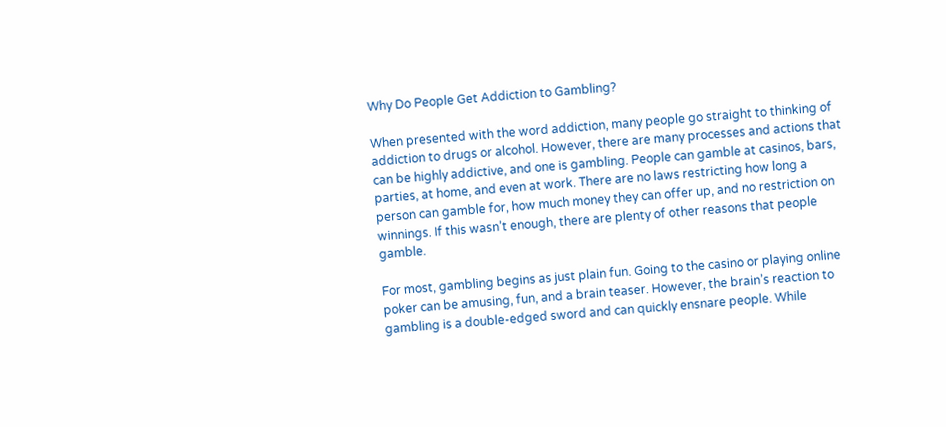Why Do People Get Addiction to Gambling?

When presented with the word addiction, many people go straight to thinking of addiction to drugs or alcohol. However, there are many processes and actions that can be highly addictive, and one is gambling. People can gamble at casinos, bars, parties, at home, and even at work. There are no laws restricting how long a person can gamble for, how much money they can offer up, and no restriction on winnings. If this wasn’t enough, there are plenty of other reasons that people gamble.

For most, gambling begins as just plain fun. Going to the casino or playing online poker can be amusing, fun, and a brain teaser. However, the brain’s reaction to gambling is a double-edged sword and can quickly ensnare people. While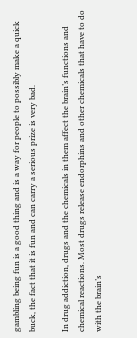gambling being fun is a good thing and is a way for people to possibly make a quick buck, the fact that it is fun and can carry a serious prize is very bad.

In drug addiction, drugs and the chemicals in them affect the brain’s functions and chemical reactions. Most drugs release endorphins and other chemicals that have to do with the brain’s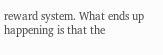reward system. What ends up happening is that the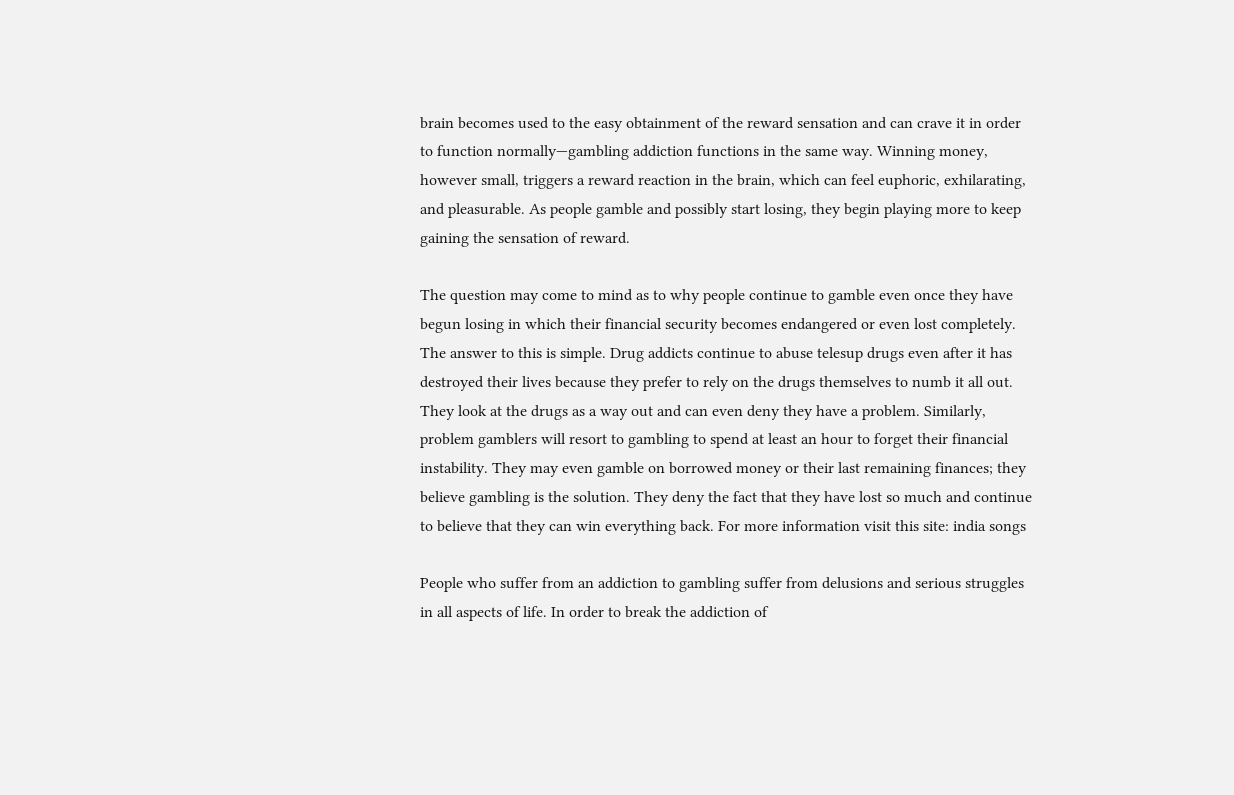brain becomes used to the easy obtainment of the reward sensation and can crave it in order to function normally—gambling addiction functions in the same way. Winning money, however small, triggers a reward reaction in the brain, which can feel euphoric, exhilarating, and pleasurable. As people gamble and possibly start losing, they begin playing more to keep gaining the sensation of reward.

The question may come to mind as to why people continue to gamble even once they have begun losing in which their financial security becomes endangered or even lost completely. The answer to this is simple. Drug addicts continue to abuse telesup drugs even after it has destroyed their lives because they prefer to rely on the drugs themselves to numb it all out. They look at the drugs as a way out and can even deny they have a problem. Similarly, problem gamblers will resort to gambling to spend at least an hour to forget their financial instability. They may even gamble on borrowed money or their last remaining finances; they believe gambling is the solution. They deny the fact that they have lost so much and continue to believe that they can win everything back. For more information visit this site: india songs

People who suffer from an addiction to gambling suffer from delusions and serious struggles in all aspects of life. In order to break the addiction of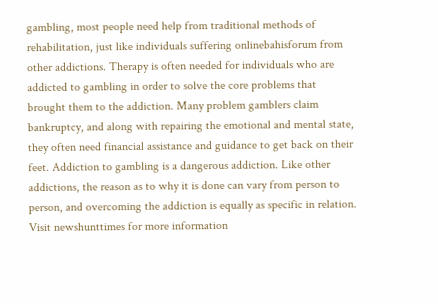gambling, most people need help from traditional methods of rehabilitation, just like individuals suffering onlinebahisforum from other addictions. Therapy is often needed for individuals who are addicted to gambling in order to solve the core problems that brought them to the addiction. Many problem gamblers claim bankruptcy, and along with repairing the emotional and mental state, they often need financial assistance and guidance to get back on their feet. Addiction to gambling is a dangerous addiction. Like other addictions, the reason as to why it is done can vary from person to person, and overcoming the addiction is equally as specific in relation. Visit newshunttimes for more information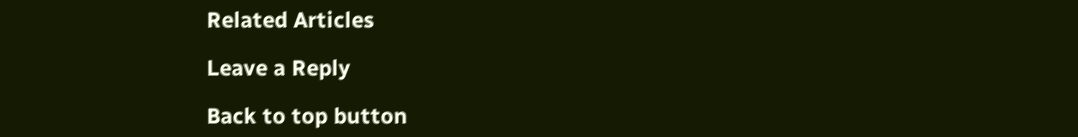Related Articles

Leave a Reply

Back to top button